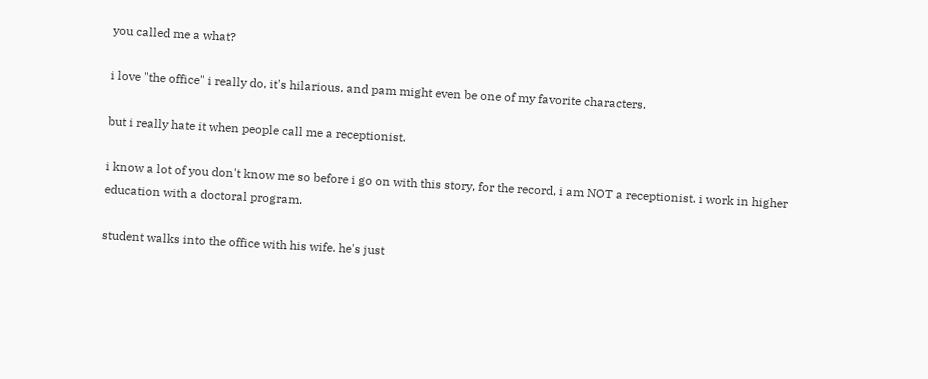you called me a what?

i love "the office" i really do, it's hilarious. and pam might even be one of my favorite characters.

but i really hate it when people call me a receptionist.

i know a lot of you don't know me so before i go on with this story, for the record, i am NOT a receptionist. i work in higher education with a doctoral program.

student walks into the office with his wife. he's just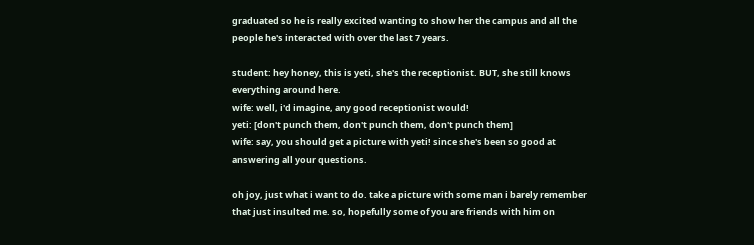graduated so he is really excited wanting to show her the campus and all the people he's interacted with over the last 7 years.

student: hey honey, this is yeti, she's the receptionist. BUT, she still knows everything around here.
wife: well, i'd imagine, any good receptionist would!
yeti: [don't punch them, don't punch them, don't punch them]
wife: say, you should get a picture with yeti! since she's been so good at answering all your questions.

oh joy, just what i want to do. take a picture with some man i barely remember that just insulted me. so, hopefully some of you are friends with him on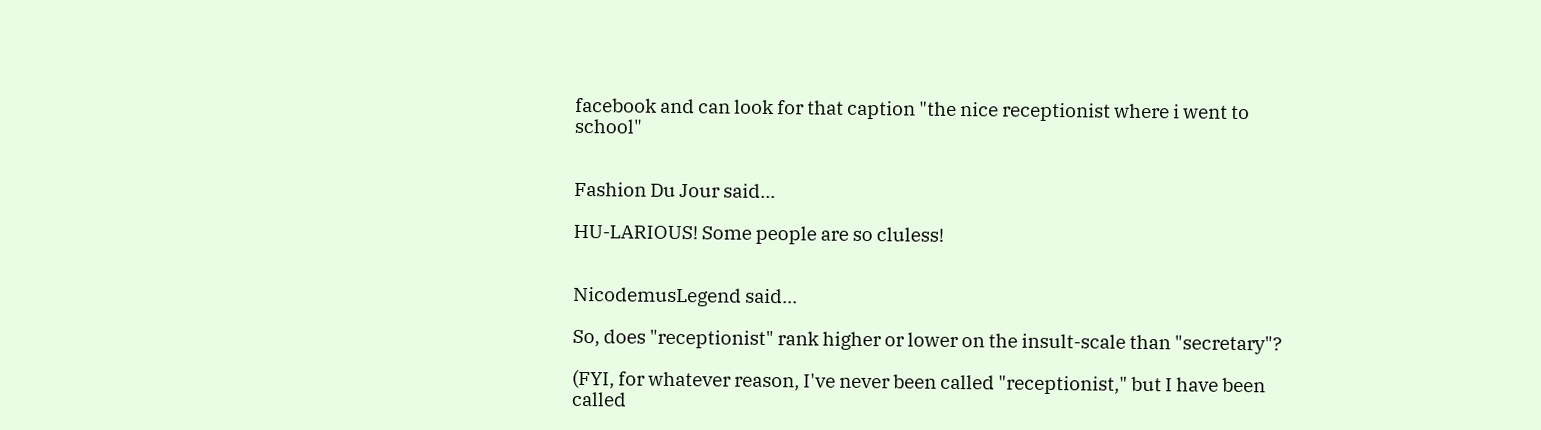facebook and can look for that caption "the nice receptionist where i went to school"


Fashion Du Jour said...

HU-LARIOUS! Some people are so cluless!


NicodemusLegend said...

So, does "receptionist" rank higher or lower on the insult-scale than "secretary"?

(FYI, for whatever reason, I've never been called "receptionist," but I have been called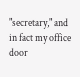"secretary," and in fact my office door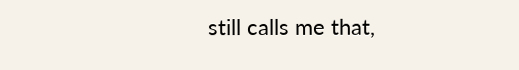still calls me that,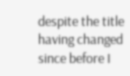despite the title having changed since before I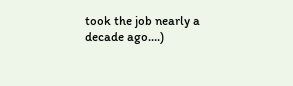took the job nearly a decade ago....)